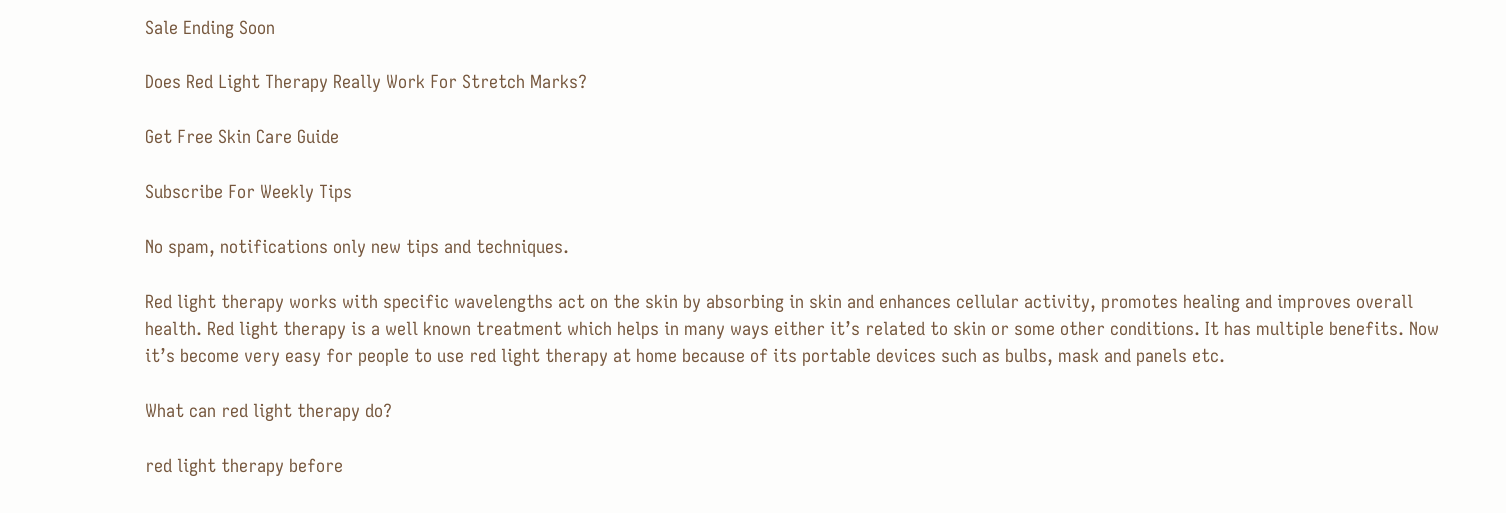Sale Ending Soon

Does Red Light Therapy Really Work For Stretch Marks?

Get Free Skin Care Guide

Subscribe For Weekly Tips

No spam, notifications only new tips and techniques.

Red light therapy works with specific wavelengths act on the skin by absorbing in skin and enhances cellular activity, promotes healing and improves overall health. Red light therapy is a well known treatment which helps in many ways either it’s related to skin or some other conditions. It has multiple benefits. Now it’s become very easy for people to use red light therapy at home because of its portable devices such as bulbs, mask and panels etc.

What can red light therapy do?

red light therapy before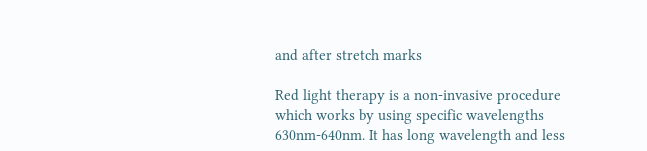and after stretch marks

Red light therapy is a non-invasive procedure which works by using specific wavelengths 630nm-640nm. It has long wavelength and less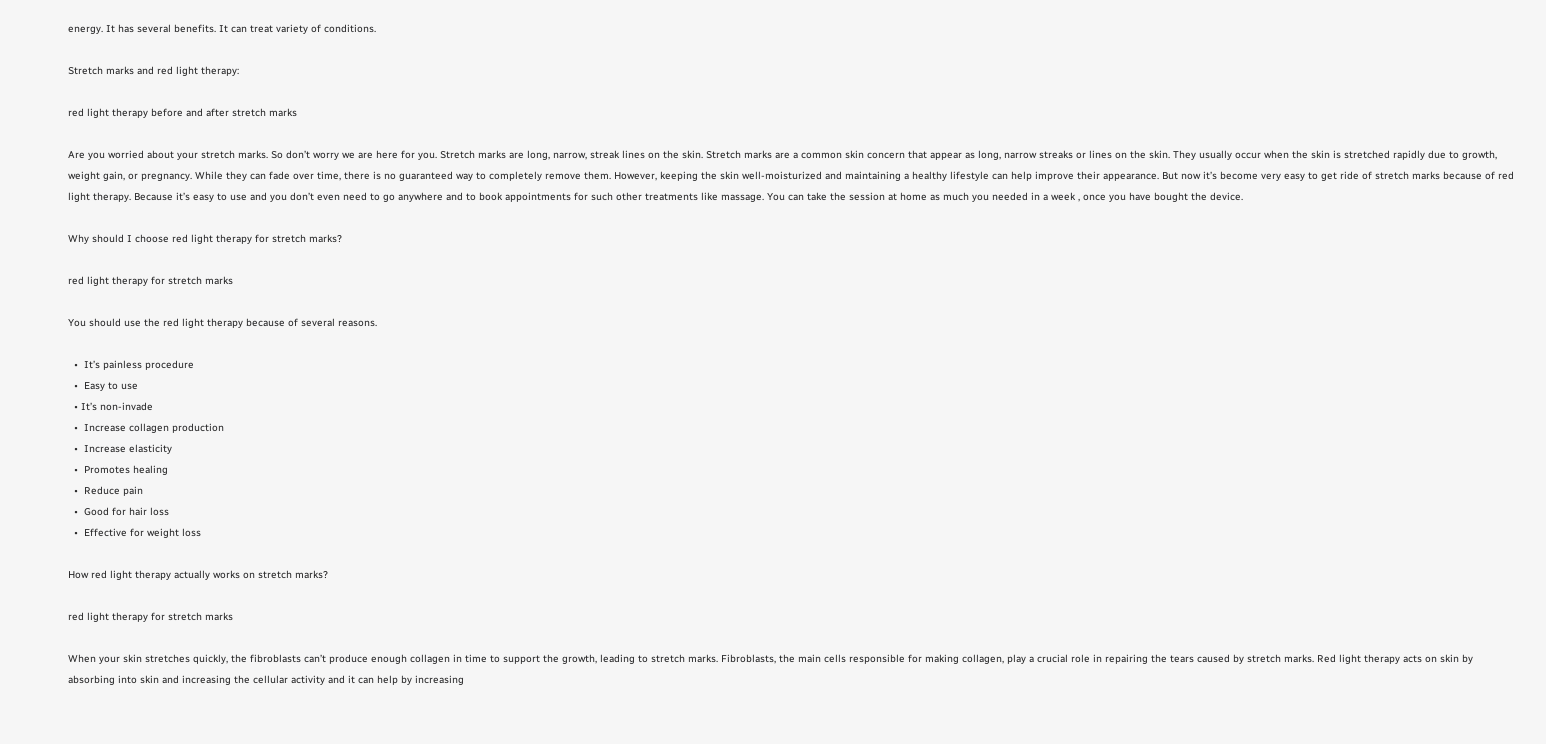energy. It has several benefits. It can treat variety of conditions.

Stretch marks and red light therapy:

red light therapy before and after stretch marks

Are you worried about your stretch marks. So don’t worry we are here for you. Stretch marks are long, narrow, streak lines on the skin. Stretch marks are a common skin concern that appear as long, narrow streaks or lines on the skin. They usually occur when the skin is stretched rapidly due to growth, weight gain, or pregnancy. While they can fade over time, there is no guaranteed way to completely remove them. However, keeping the skin well-moisturized and maintaining a healthy lifestyle can help improve their appearance. But now it’s become very easy to get ride of stretch marks because of red light therapy. Because it’s easy to use and you don’t even need to go anywhere and to book appointments for such other treatments like massage. You can take the session at home as much you needed in a week , once you have bought the device.

Why should I choose red light therapy for stretch marks?

red light therapy for stretch marks

You should use the red light therapy because of several reasons.

  •  It’s painless procedure
  •  Easy to use
  • It’s non-invade
  •  Increase collagen production
  •  Increase elasticity
  •  Promotes healing
  •  Reduce pain
  •  Good for hair loss
  •  Effective for weight loss

How red light therapy actually works on stretch marks?

red light therapy for stretch marks

When your skin stretches quickly, the fibroblasts can’t produce enough collagen in time to support the growth, leading to stretch marks. Fibroblasts, the main cells responsible for making collagen, play a crucial role in repairing the tears caused by stretch marks. Red light therapy acts on skin by absorbing into skin and increasing the cellular activity and it can help by increasing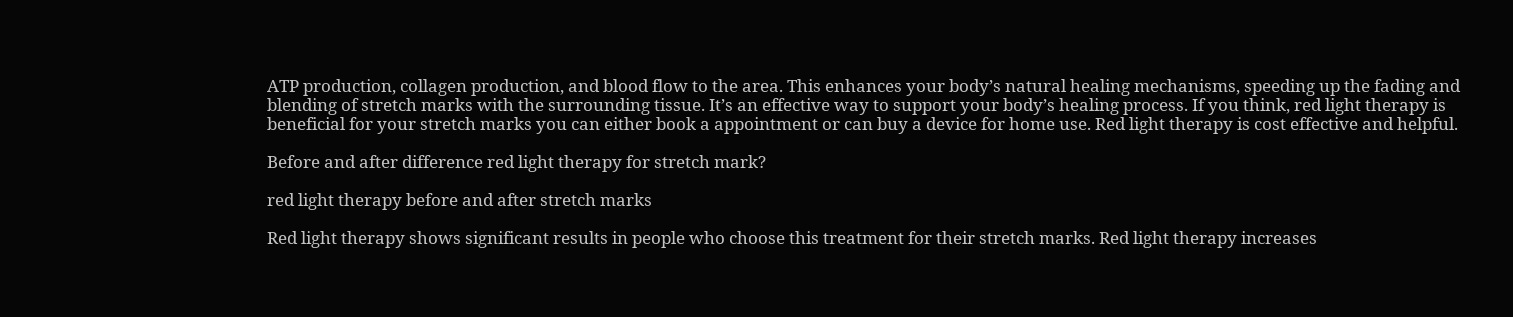ATP production, collagen production, and blood flow to the area. This enhances your body’s natural healing mechanisms, speeding up the fading and blending of stretch marks with the surrounding tissue. It’s an effective way to support your body’s healing process. If you think, red light therapy is beneficial for your stretch marks you can either book a appointment or can buy a device for home use. Red light therapy is cost effective and helpful.

Before and after difference red light therapy for stretch mark?

red light therapy before and after stretch marks

Red light therapy shows significant results in people who choose this treatment for their stretch marks. Red light therapy increases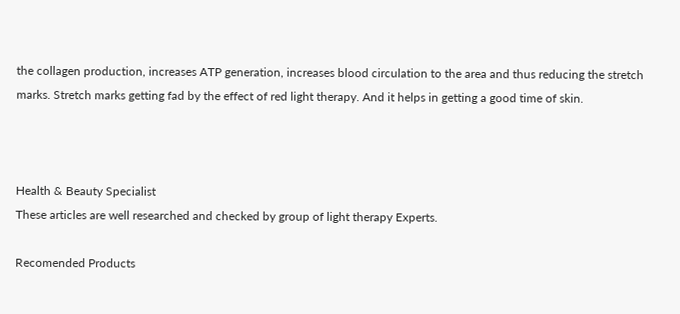the collagen production, increases ATP generation, increases blood circulation to the area and thus reducing the stretch marks. Stretch marks getting fad by the effect of red light therapy. And it helps in getting a good time of skin.



Health & Beauty Specialist
These articles are well researched and checked by group of light therapy Experts.

Recomended Products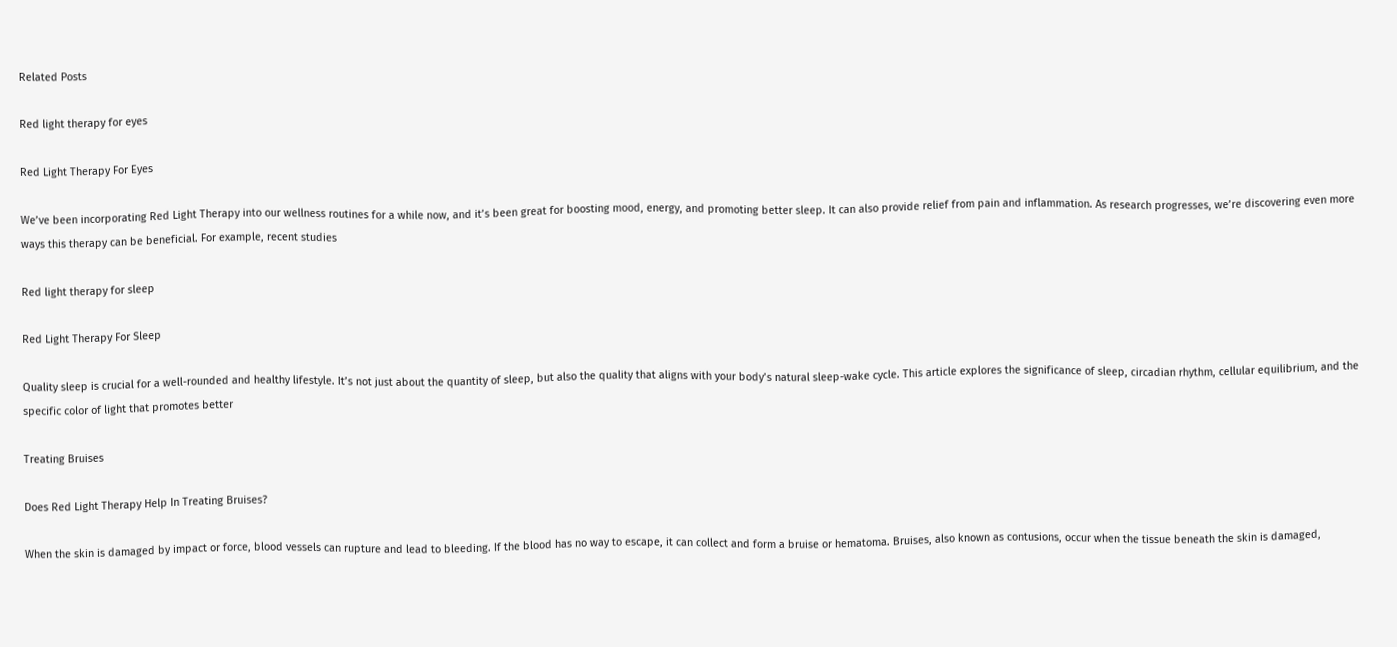Related Posts

Red light therapy for eyes

Red Light Therapy For Eyes

We’ve been incorporating Red Light Therapy into our wellness routines for a while now, and it’s been great for boosting mood, energy, and promoting better sleep. It can also provide relief from pain and inflammation. As research progresses, we’re discovering even more ways this therapy can be beneficial. For example, recent studies

Red light therapy for sleep

Red Light Therapy For Sleep

Quality sleep is crucial for a well-rounded and healthy lifestyle. It’s not just about the quantity of sleep, but also the quality that aligns with your body’s natural sleep-wake cycle. This article explores the significance of sleep, circadian rhythm, cellular equilibrium, and the specific color of light that promotes better

Treating Bruises

Does Red Light Therapy Help In Treating Bruises?

When the skin is damaged by impact or force, blood vessels can rupture and lead to bleeding. If the blood has no way to escape, it can collect and form a bruise or hematoma. Bruises, also known as contusions, occur when the tissue beneath the skin is damaged,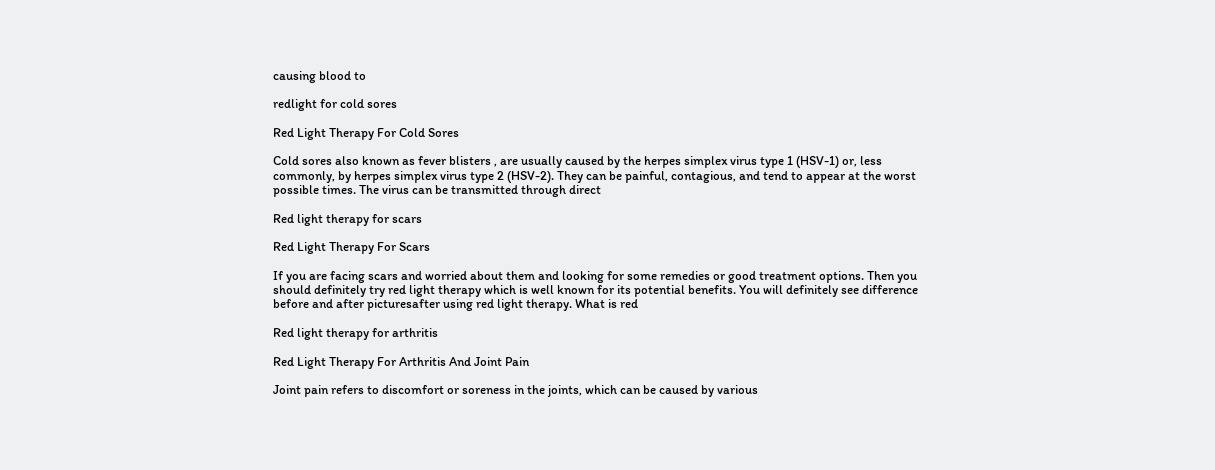causing blood to

redlight for cold sores

Red Light Therapy For Cold Sores

Cold sores also known as fever blisters , are usually caused by the herpes simplex virus type 1 (HSV-1) or, less commonly, by herpes simplex virus type 2 (HSV-2). They can be painful, contagious, and tend to appear at the worst possible times. The virus can be transmitted through direct

Red light therapy for scars

Red Light Therapy For Scars

If you are facing scars and worried about them and looking for some remedies or good treatment options. Then you should definitely try red light therapy which is well known for its potential benefits. You will definitely see difference before and after picturesafter using red light therapy. What is red

Red light therapy for arthritis

Red Light Therapy For Arthritis And Joint Pain

Joint pain refers to discomfort or soreness in the joints, which can be caused by various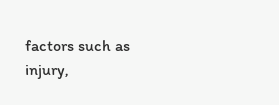factors such as injury,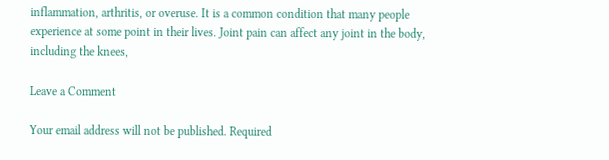inflammation, arthritis, or overuse. It is a common condition that many people experience at some point in their lives. Joint pain can affect any joint in the body, including the knees,

Leave a Comment

Your email address will not be published. Required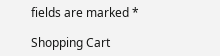fields are marked *

Shopping Cart